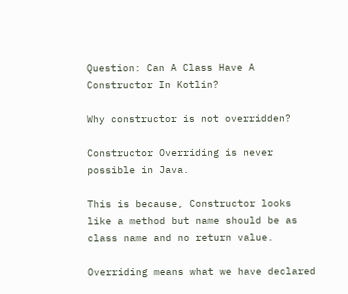Question: Can A Class Have A Constructor In Kotlin?

Why constructor is not overridden?

Constructor Overriding is never possible in Java.

This is because, Constructor looks like a method but name should be as class name and no return value.

Overriding means what we have declared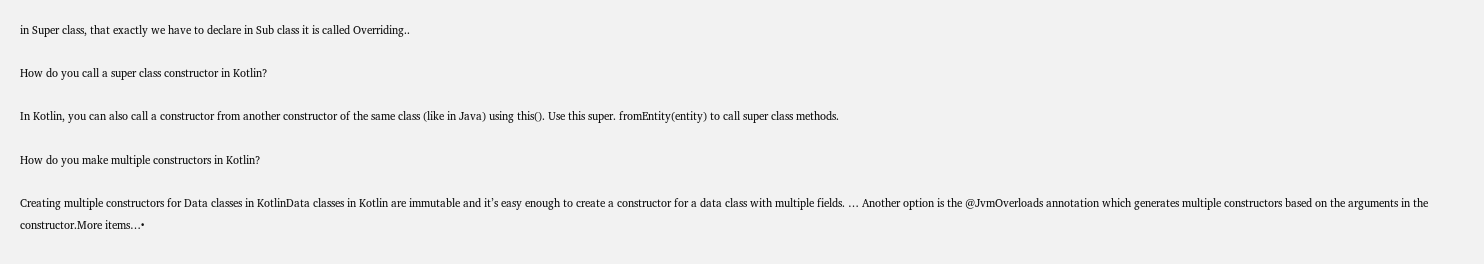in Super class, that exactly we have to declare in Sub class it is called Overriding..

How do you call a super class constructor in Kotlin?

In Kotlin, you can also call a constructor from another constructor of the same class (like in Java) using this(). Use this super. fromEntity(entity) to call super class methods.

How do you make multiple constructors in Kotlin?

Creating multiple constructors for Data classes in KotlinData classes in Kotlin are immutable and it’s easy enough to create a constructor for a data class with multiple fields. … Another option is the @JvmOverloads annotation which generates multiple constructors based on the arguments in the constructor.More items…•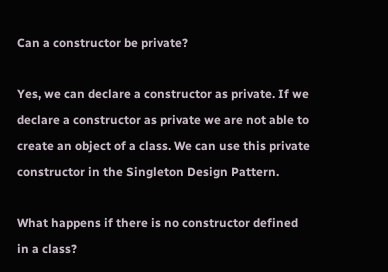Can a constructor be private?

Yes, we can declare a constructor as private. If we declare a constructor as private we are not able to create an object of a class. We can use this private constructor in the Singleton Design Pattern.

What happens if there is no constructor defined in a class?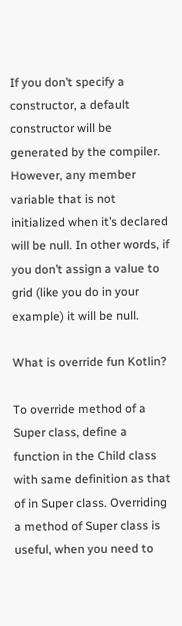If you don’t specify a constructor, a default constructor will be generated by the compiler. However, any member variable that is not initialized when it’s declared will be null. In other words, if you don’t assign a value to grid (like you do in your example) it will be null.

What is override fun Kotlin?

To override method of a Super class, define a function in the Child class with same definition as that of in Super class. Overriding a method of Super class is useful, when you need to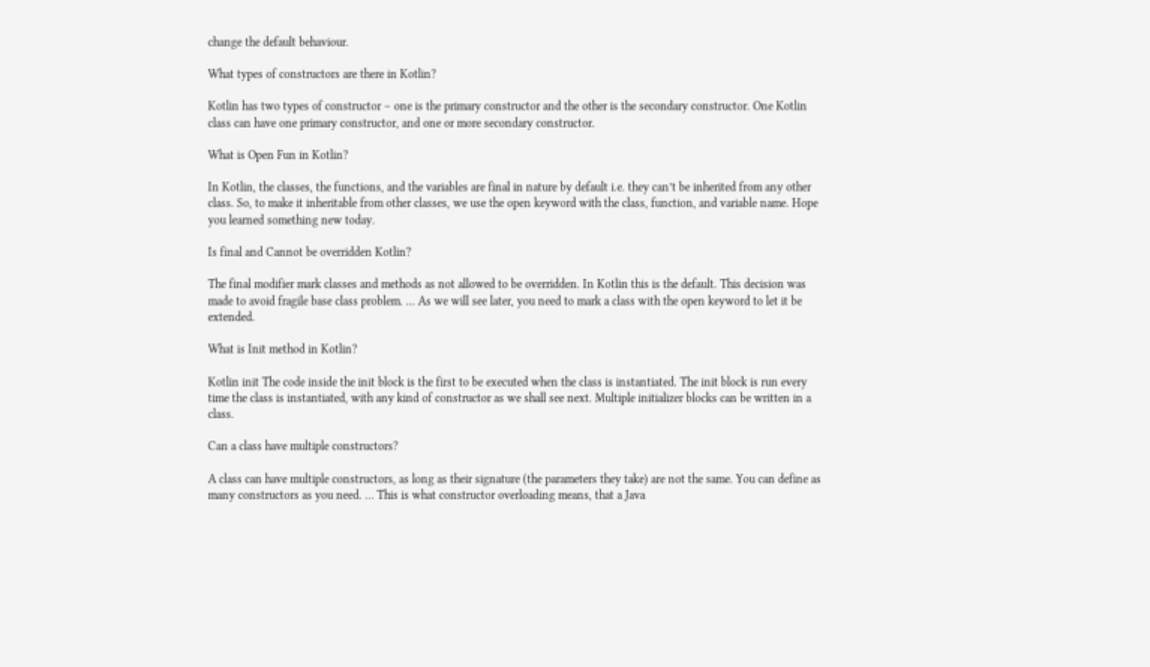change the default behaviour.

What types of constructors are there in Kotlin?

Kotlin has two types of constructor – one is the primary constructor and the other is the secondary constructor. One Kotlin class can have one primary constructor, and one or more secondary constructor.

What is Open Fun in Kotlin?

In Kotlin, the classes, the functions, and the variables are final in nature by default i.e. they can’t be inherited from any other class. So, to make it inheritable from other classes, we use the open keyword with the class, function, and variable name. Hope you learned something new today.

Is final and Cannot be overridden Kotlin?

The final modifier mark classes and methods as not allowed to be overridden. In Kotlin this is the default. This decision was made to avoid fragile base class problem. … As we will see later, you need to mark a class with the open keyword to let it be extended.

What is Init method in Kotlin?

Kotlin init The code inside the init block is the first to be executed when the class is instantiated. The init block is run every time the class is instantiated, with any kind of constructor as we shall see next. Multiple initializer blocks can be written in a class.

Can a class have multiple constructors?

A class can have multiple constructors, as long as their signature (the parameters they take) are not the same. You can define as many constructors as you need. … This is what constructor overloading means, that a Java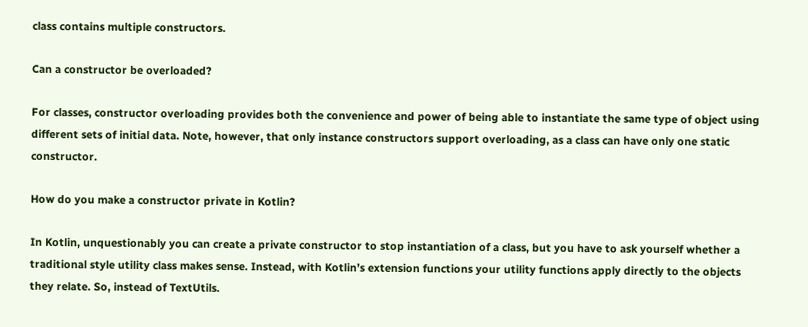class contains multiple constructors.

Can a constructor be overloaded?

For classes, constructor overloading provides both the convenience and power of being able to instantiate the same type of object using different sets of initial data. Note, however, that only instance constructors support overloading, as a class can have only one static constructor.

How do you make a constructor private in Kotlin?

In Kotlin, unquestionably you can create a private constructor to stop instantiation of a class, but you have to ask yourself whether a traditional style utility class makes sense. Instead, with Kotlin’s extension functions your utility functions apply directly to the objects they relate. So, instead of TextUtils.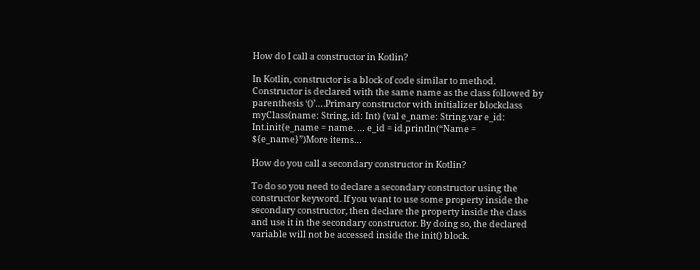How do I call a constructor in Kotlin?

In Kotlin, constructor is a block of code similar to method. Constructor is declared with the same name as the class followed by parenthesis ‘()’….Primary constructor with initializer blockclass myClass(name: String, id: Int) {val e_name: String.var e_id: Int.init{e_name = name. … e_id = id.println(“Name = ${e_name}”)More items…

How do you call a secondary constructor in Kotlin?

To do so you need to declare a secondary constructor using the constructor keyword. If you want to use some property inside the secondary constructor, then declare the property inside the class and use it in the secondary constructor. By doing so, the declared variable will not be accessed inside the init() block.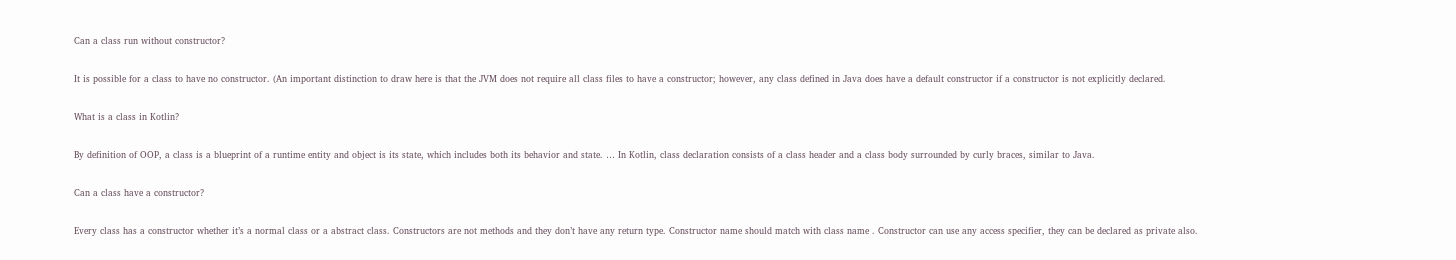Can a class run without constructor?

It is possible for a class to have no constructor. (An important distinction to draw here is that the JVM does not require all class files to have a constructor; however, any class defined in Java does have a default constructor if a constructor is not explicitly declared.

What is a class in Kotlin?

By definition of OOP, a class is a blueprint of a runtime entity and object is its state, which includes both its behavior and state. … In Kotlin, class declaration consists of a class header and a class body surrounded by curly braces, similar to Java.

Can a class have a constructor?

Every class has a constructor whether it’s a normal class or a abstract class. Constructors are not methods and they don’t have any return type. Constructor name should match with class name . Constructor can use any access specifier, they can be declared as private also.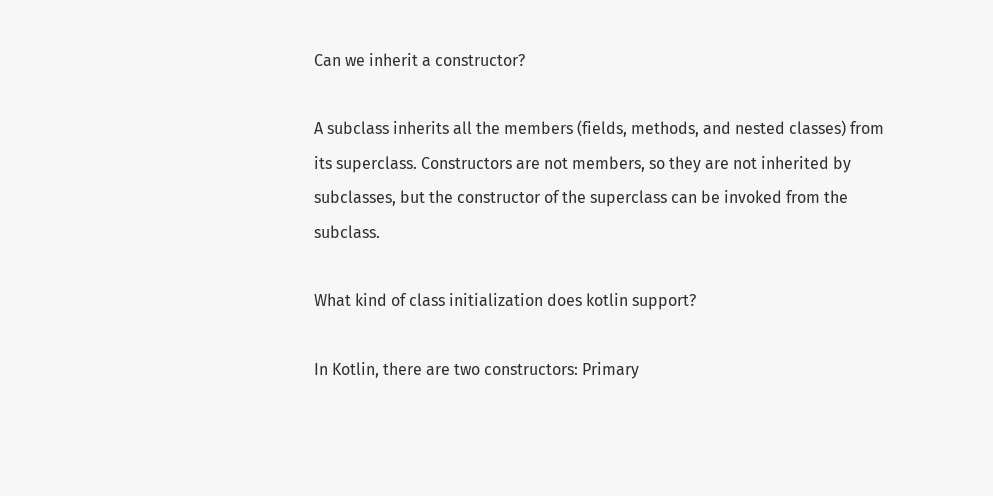Can we inherit a constructor?

A subclass inherits all the members (fields, methods, and nested classes) from its superclass. Constructors are not members, so they are not inherited by subclasses, but the constructor of the superclass can be invoked from the subclass.

What kind of class initialization does kotlin support?

In Kotlin, there are two constructors: Primary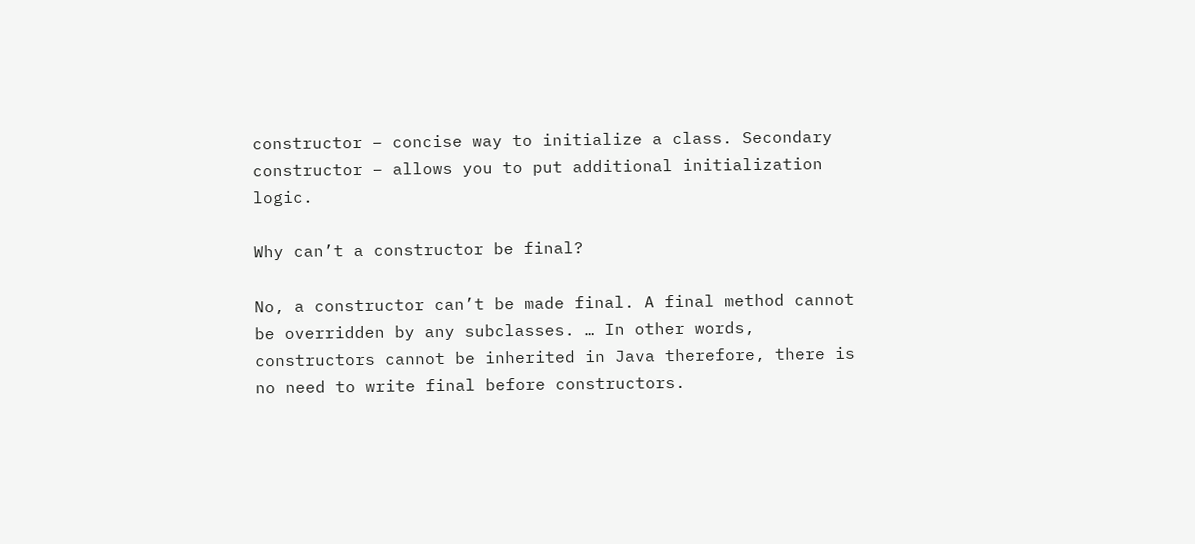constructor – concise way to initialize a class. Secondary constructor – allows you to put additional initialization logic.

Why can’t a constructor be final?

No, a constructor can’t be made final. A final method cannot be overridden by any subclasses. … In other words, constructors cannot be inherited in Java therefore, there is no need to write final before constructors.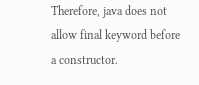Therefore, java does not allow final keyword before a constructor.